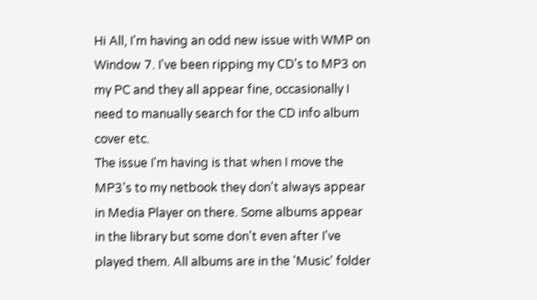Hi All, I'm having an odd new issue with WMP on Window 7. I've been ripping my CD's to MP3 on my PC and they all appear fine, occasionally I need to manually search for the CD info album cover etc.
The issue I'm having is that when I move the MP3's to my netbook they don't always appear in Media Player on there. Some albums appear in the library but some don't even after I've played them. All albums are in the 'Music' folder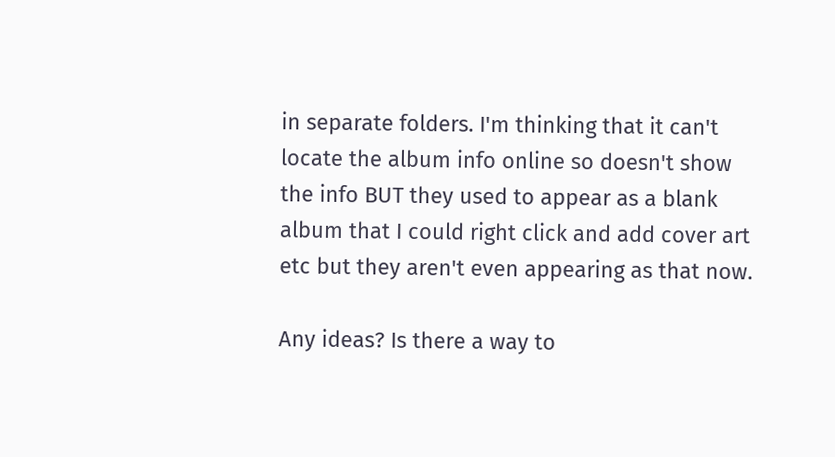in separate folders. I'm thinking that it can't locate the album info online so doesn't show the info BUT they used to appear as a blank album that I could right click and add cover art etc but they aren't even appearing as that now.

Any ideas? Is there a way to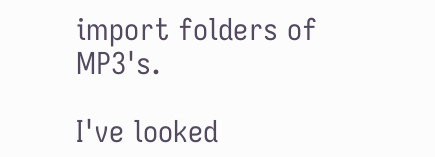import folders of MP3's.

I've looked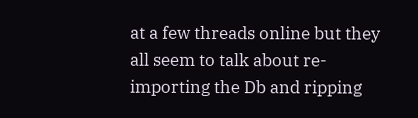at a few threads online but they all seem to talk about re-importing the Db and ripping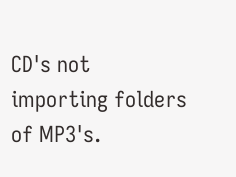CD's not importing folders of MP3's.